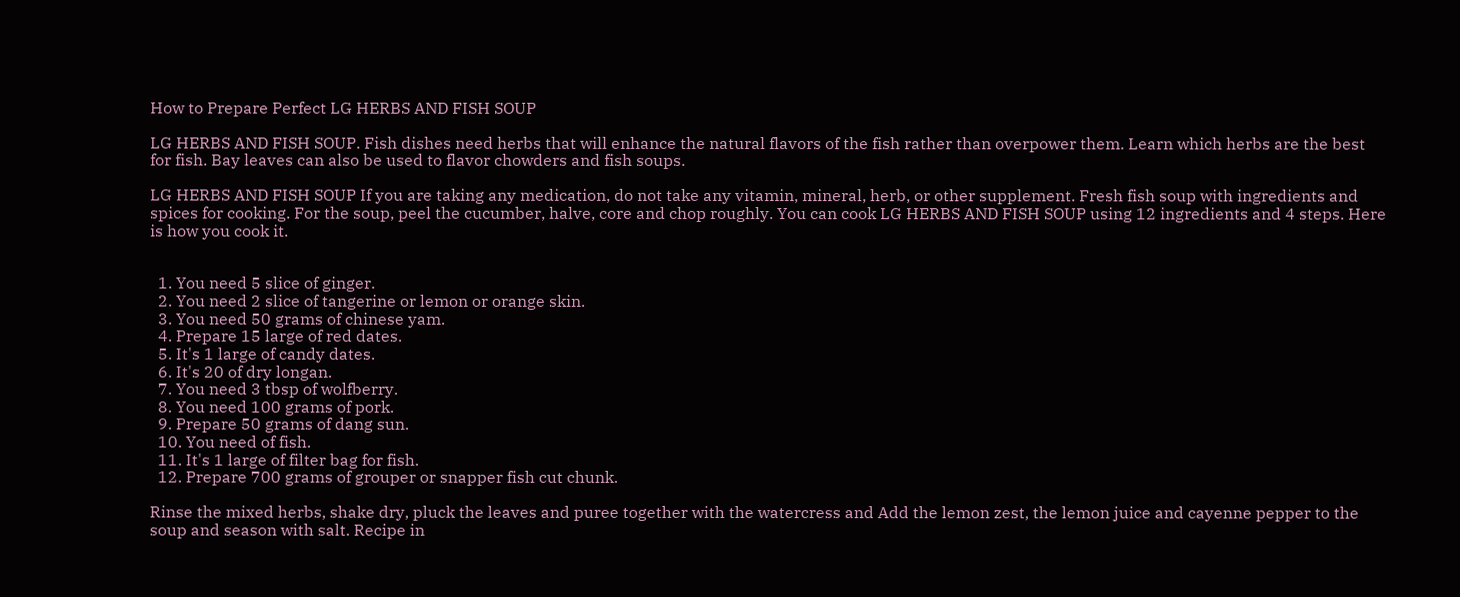How to Prepare Perfect LG HERBS AND FISH SOUP

LG HERBS AND FISH SOUP. Fish dishes need herbs that will enhance the natural flavors of the fish rather than overpower them. Learn which herbs are the best for fish. Bay leaves can also be used to flavor chowders and fish soups.

LG HERBS AND FISH SOUP If you are taking any medication, do not take any vitamin, mineral, herb, or other supplement. Fresh fish soup with ingredients and spices for cooking. For the soup, peel the cucumber, halve, core and chop roughly. You can cook LG HERBS AND FISH SOUP using 12 ingredients and 4 steps. Here is how you cook it.


  1. You need 5 slice of ginger.
  2. You need 2 slice of tangerine or lemon or orange skin.
  3. You need 50 grams of chinese yam.
  4. Prepare 15 large of red dates.
  5. It's 1 large of candy dates.
  6. It's 20 of dry longan.
  7. You need 3 tbsp of wolfberry.
  8. You need 100 grams of pork.
  9. Prepare 50 grams of dang sun.
  10. You need of fish.
  11. It's 1 large of filter bag for fish.
  12. Prepare 700 grams of grouper or snapper fish cut chunk.

Rinse the mixed herbs, shake dry, pluck the leaves and puree together with the watercress and Add the lemon zest, the lemon juice and cayenne pepper to the soup and season with salt. Recipe in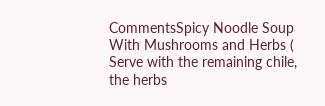CommentsSpicy Noodle Soup With Mushrooms and Herbs ( Serve with the remaining chile, the herbs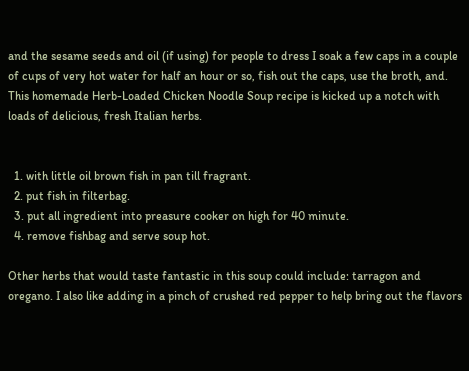and the sesame seeds and oil (if using) for people to dress I soak a few caps in a couple of cups of very hot water for half an hour or so, fish out the caps, use the broth, and. This homemade Herb-Loaded Chicken Noodle Soup recipe is kicked up a notch with loads of delicious, fresh Italian herbs.


  1. with little oil brown fish in pan till fragrant.
  2. put fish in filterbag.
  3. put all ingredient into preasure cooker on high for 40 minute.
  4. remove fishbag and serve soup hot.

Other herbs that would taste fantastic in this soup could include: tarragon and oregano. I also like adding in a pinch of crushed red pepper to help bring out the flavors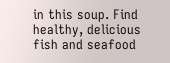in this soup. Find healthy, delicious fish and seafood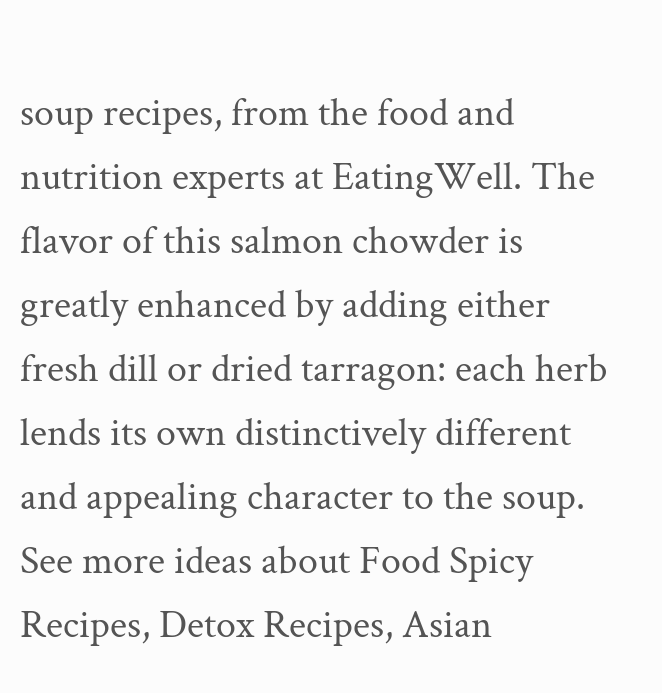soup recipes, from the food and nutrition experts at EatingWell. The flavor of this salmon chowder is greatly enhanced by adding either fresh dill or dried tarragon: each herb lends its own distinctively different and appealing character to the soup. See more ideas about Food Spicy Recipes, Detox Recipes, Asian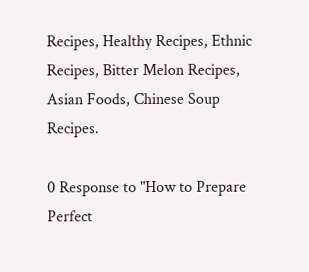Recipes, Healthy Recipes, Ethnic Recipes, Bitter Melon Recipes, Asian Foods, Chinese Soup Recipes.

0 Response to "How to Prepare Perfect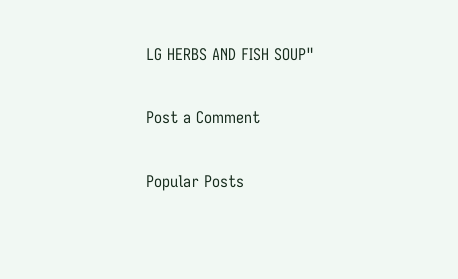LG HERBS AND FISH SOUP"

Post a Comment

Popular Posts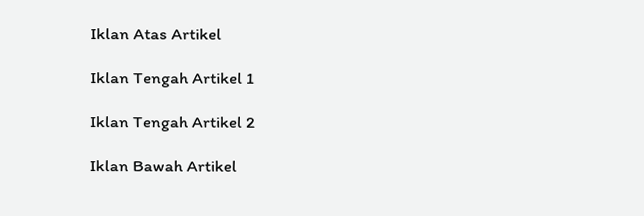Iklan Atas Artikel

Iklan Tengah Artikel 1

Iklan Tengah Artikel 2

Iklan Bawah Artikel